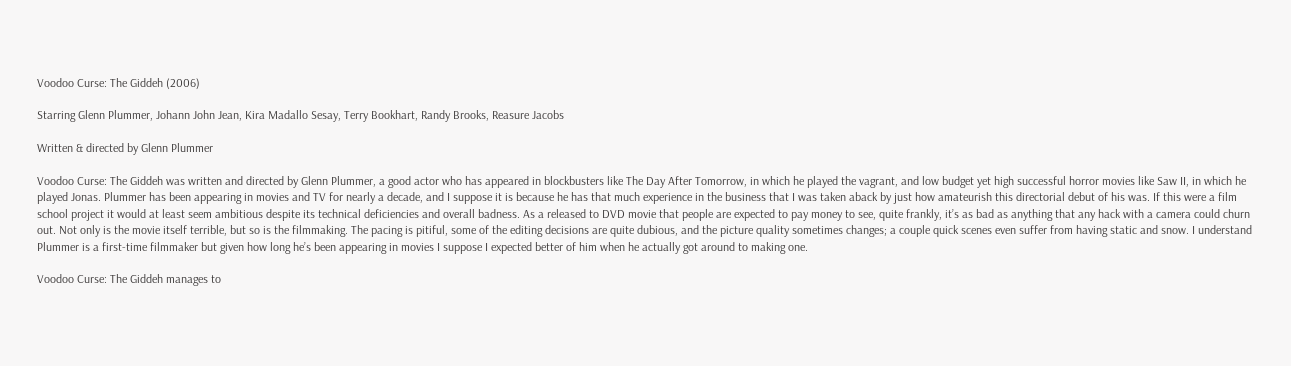Voodoo Curse: The Giddeh (2006)

Starring Glenn Plummer, Johann John Jean, Kira Madallo Sesay, Terry Bookhart, Randy Brooks, Reasure Jacobs

Written & directed by Glenn Plummer

Voodoo Curse: The Giddeh was written and directed by Glenn Plummer, a good actor who has appeared in blockbusters like The Day After Tomorrow, in which he played the vagrant, and low budget yet high successful horror movies like Saw II, in which he played Jonas. Plummer has been appearing in movies and TV for nearly a decade, and I suppose it is because he has that much experience in the business that I was taken aback by just how amateurish this directorial debut of his was. If this were a film school project it would at least seem ambitious despite its technical deficiencies and overall badness. As a released to DVD movie that people are expected to pay money to see, quite frankly, it’s as bad as anything that any hack with a camera could churn out. Not only is the movie itself terrible, but so is the filmmaking. The pacing is pitiful, some of the editing decisions are quite dubious, and the picture quality sometimes changes; a couple quick scenes even suffer from having static and snow. I understand Plummer is a first-time filmmaker but given how long he’s been appearing in movies I suppose I expected better of him when he actually got around to making one.

Voodoo Curse: The Giddeh manages to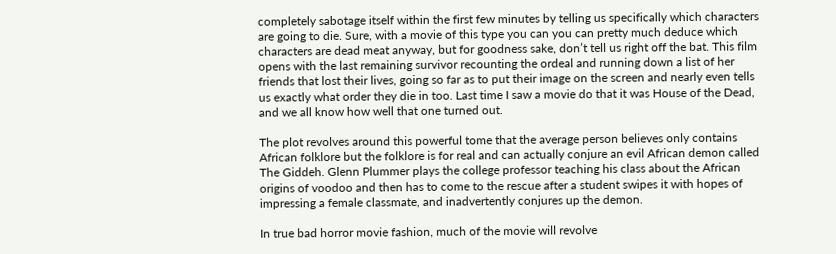completely sabotage itself within the first few minutes by telling us specifically which characters are going to die. Sure, with a movie of this type you can you can pretty much deduce which characters are dead meat anyway, but for goodness sake, don’t tell us right off the bat. This film opens with the last remaining survivor recounting the ordeal and running down a list of her friends that lost their lives, going so far as to put their image on the screen and nearly even tells us exactly what order they die in too. Last time I saw a movie do that it was House of the Dead, and we all know how well that one turned out.

The plot revolves around this powerful tome that the average person believes only contains African folklore but the folklore is for real and can actually conjure an evil African demon called The Giddeh. Glenn Plummer plays the college professor teaching his class about the African origins of voodoo and then has to come to the rescue after a student swipes it with hopes of impressing a female classmate, and inadvertently conjures up the demon.

In true bad horror movie fashion, much of the movie will revolve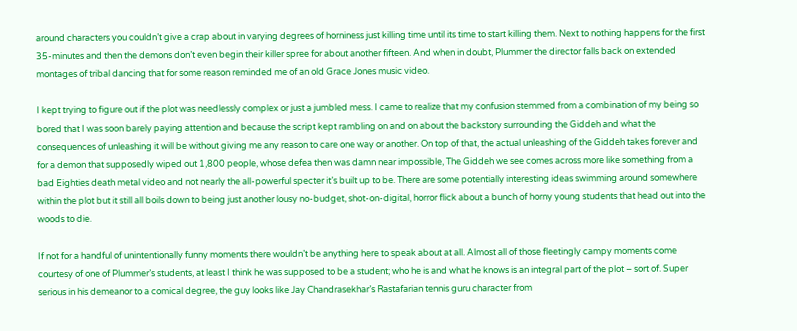around characters you couldn’t give a crap about in varying degrees of horniness just killing time until its time to start killing them. Next to nothing happens for the first 35-minutes and then the demons don’t even begin their killer spree for about another fifteen. And when in doubt, Plummer the director falls back on extended montages of tribal dancing that for some reason reminded me of an old Grace Jones music video.

I kept trying to figure out if the plot was needlessly complex or just a jumbled mess. I came to realize that my confusion stemmed from a combination of my being so bored that I was soon barely paying attention and because the script kept rambling on and on about the backstory surrounding the Giddeh and what the consequences of unleashing it will be without giving me any reason to care one way or another. On top of that, the actual unleashing of the Giddeh takes forever and for a demon that supposedly wiped out 1,800 people, whose defea then was damn near impossible, The Giddeh we see comes across more like something from a bad Eighties death metal video and not nearly the all-powerful specter it’s built up to be. There are some potentially interesting ideas swimming around somewhere within the plot but it still all boils down to being just another lousy no-budget, shot-on-digital, horror flick about a bunch of horny young students that head out into the woods to die.

If not for a handful of unintentionally funny moments there wouldn’t be anything here to speak about at all. Almost all of those fleetingly campy moments come courtesy of one of Plummer’s students, at least I think he was supposed to be a student; who he is and what he knows is an integral part of the plot – sort of. Super serious in his demeanor to a comical degree, the guy looks like Jay Chandrasekhar’s Rastafarian tennis guru character from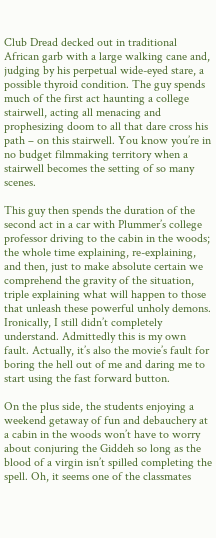Club Dread decked out in traditional African garb with a large walking cane and, judging by his perpetual wide-eyed stare, a possible thyroid condition. The guy spends much of the first act haunting a college stairwell, acting all menacing and prophesizing doom to all that dare cross his path – on this stairwell. You know you’re in no budget filmmaking territory when a stairwell becomes the setting of so many scenes.

This guy then spends the duration of the second act in a car with Plummer’s college professor driving to the cabin in the woods; the whole time explaining, re-explaining, and then, just to make absolute certain we comprehend the gravity of the situation, triple explaining what will happen to those that unleash these powerful unholy demons. Ironically, I still didn’t completely understand. Admittedly this is my own fault. Actually, it’s also the movie’s fault for boring the hell out of me and daring me to start using the fast forward button.

On the plus side, the students enjoying a weekend getaway of fun and debauchery at a cabin in the woods won’t have to worry about conjuring the Giddeh so long as the blood of a virgin isn’t spilled completing the spell. Oh, it seems one of the classmates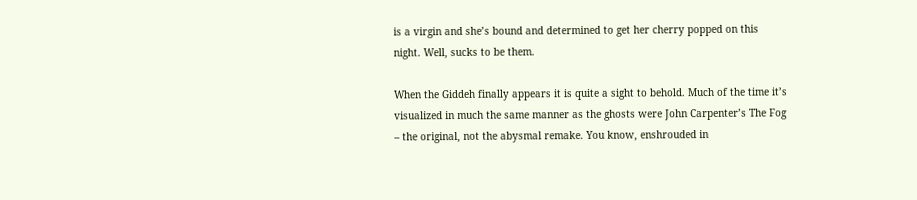is a virgin and she’s bound and determined to get her cherry popped on this night. Well, sucks to be them.

When the Giddeh finally appears it is quite a sight to behold. Much of the time it’s visualized in much the same manner as the ghosts were John Carpenter’s The Fog – the original, not the abysmal remake. You know, enshrouded in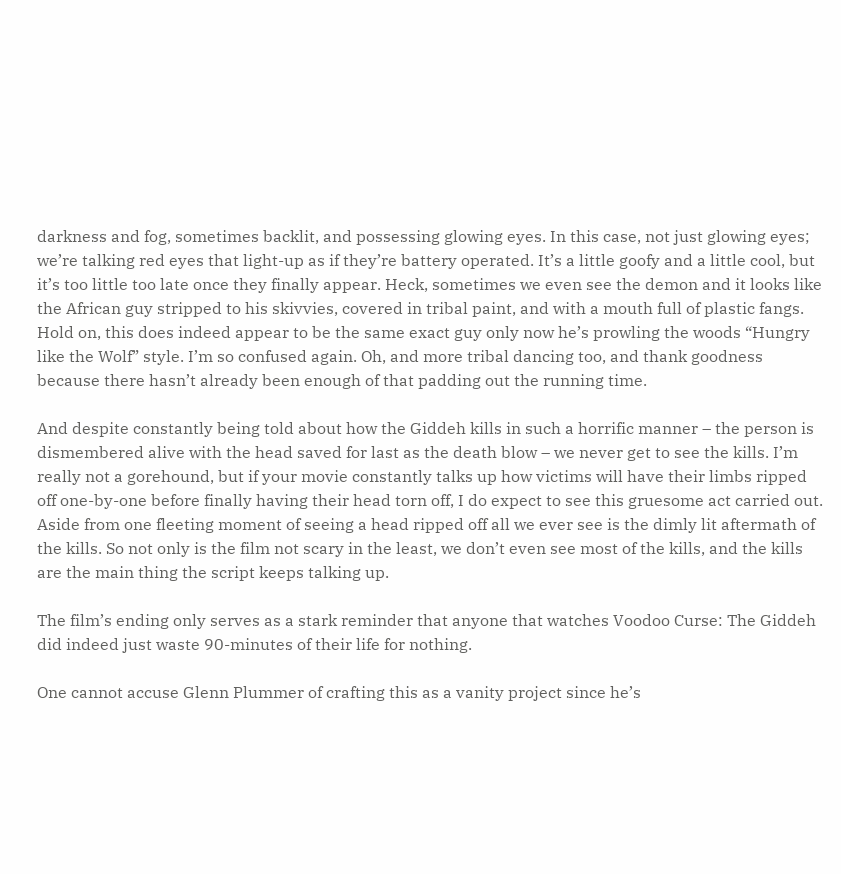darkness and fog, sometimes backlit, and possessing glowing eyes. In this case, not just glowing eyes; we’re talking red eyes that light-up as if they’re battery operated. It’s a little goofy and a little cool, but it’s too little too late once they finally appear. Heck, sometimes we even see the demon and it looks like the African guy stripped to his skivvies, covered in tribal paint, and with a mouth full of plastic fangs. Hold on, this does indeed appear to be the same exact guy only now he’s prowling the woods “Hungry like the Wolf” style. I’m so confused again. Oh, and more tribal dancing too, and thank goodness because there hasn’t already been enough of that padding out the running time.

And despite constantly being told about how the Giddeh kills in such a horrific manner – the person is dismembered alive with the head saved for last as the death blow – we never get to see the kills. I’m really not a gorehound, but if your movie constantly talks up how victims will have their limbs ripped off one-by-one before finally having their head torn off, I do expect to see this gruesome act carried out. Aside from one fleeting moment of seeing a head ripped off all we ever see is the dimly lit aftermath of the kills. So not only is the film not scary in the least, we don’t even see most of the kills, and the kills are the main thing the script keeps talking up.

The film’s ending only serves as a stark reminder that anyone that watches Voodoo Curse: The Giddeh did indeed just waste 90-minutes of their life for nothing.

One cannot accuse Glenn Plummer of crafting this as a vanity project since he’s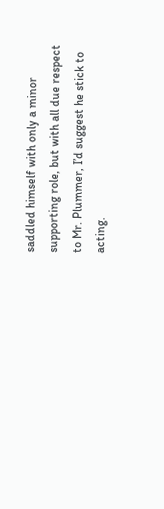saddled himself with only a minor supporting role, but with all due respect to Mr. Plummer, I’d suggest he stick to acting.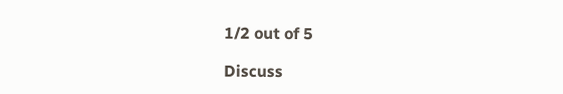1/2 out of 5

Discuss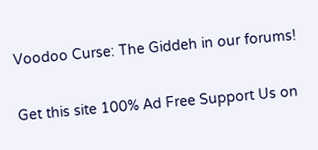Voodoo Curse: The Giddeh in our forums!

Get this site 100% Ad Free Support Us on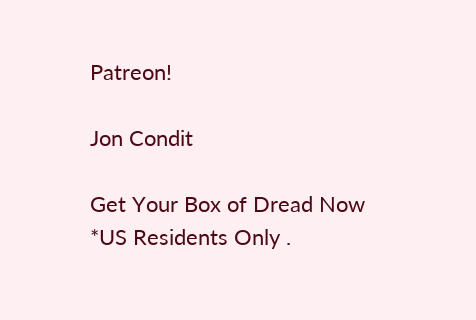Patreon!

Jon Condit

Get Your Box of Dread Now
*US Residents Only .